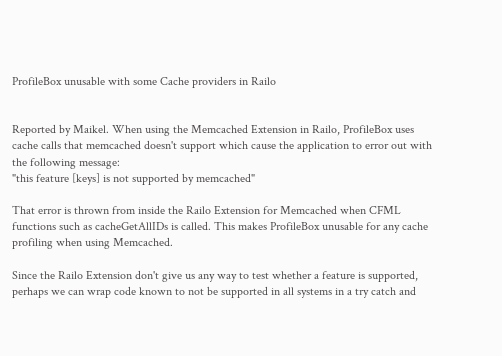ProfileBox unusable with some Cache providers in Railo


Reported by Maikel. When using the Memcached Extension in Railo, ProfileBox uses cache calls that memcached doesn't support which cause the application to error out with the following message:
"this feature [keys] is not supported by memcached"

That error is thrown from inside the Railo Extension for Memcached when CFML functions such as cacheGetAllIDs is called. This makes ProfileBox unusable for any cache profiling when using Memcached.

Since the Railo Extension don't give us any way to test whether a feature is supported, perhaps we can wrap code known to not be supported in all systems in a try catch and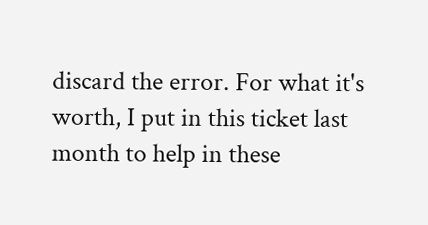discard the error. For what it's worth, I put in this ticket last month to help in these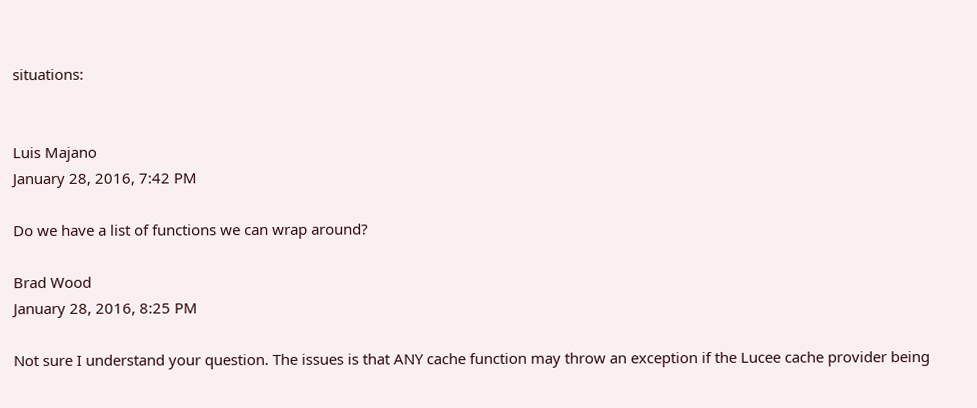situations:


Luis Majano
January 28, 2016, 7:42 PM

Do we have a list of functions we can wrap around?

Brad Wood
January 28, 2016, 8:25 PM

Not sure I understand your question. The issues is that ANY cache function may throw an exception if the Lucee cache provider being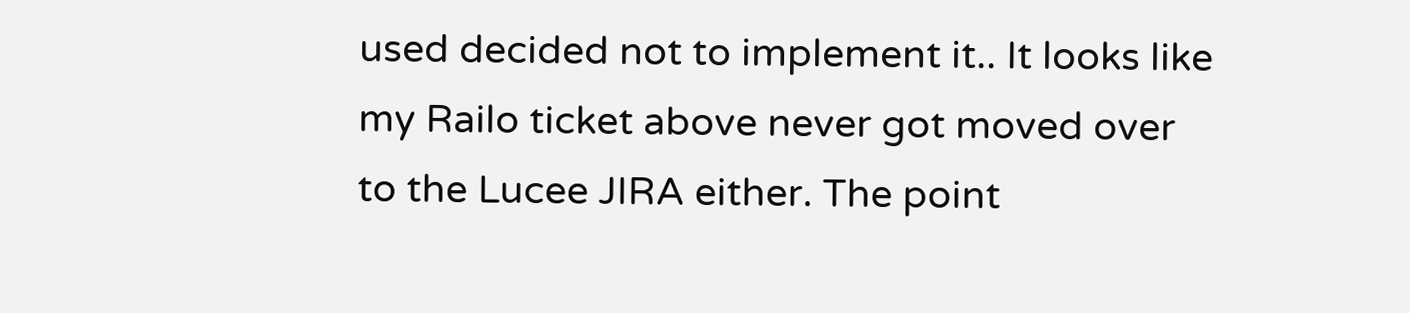used decided not to implement it.. It looks like my Railo ticket above never got moved over to the Lucee JIRA either. The point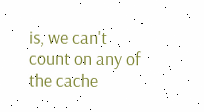is, we can't count on any of the cache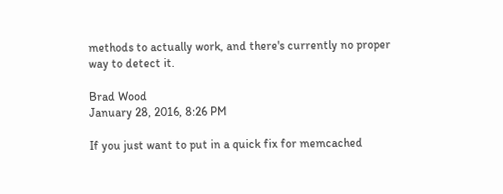methods to actually work, and there's currently no proper way to detect it.

Brad Wood
January 28, 2016, 8:26 PM

If you just want to put in a quick fix for memcached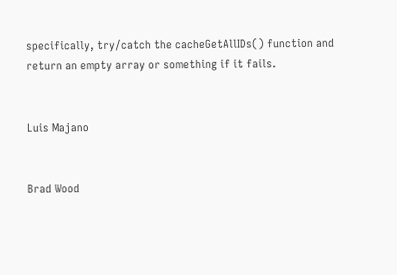specifically, try/catch the cacheGetAllIDs() function and return an empty array or something if it fails.


Luis Majano


Brad Wood